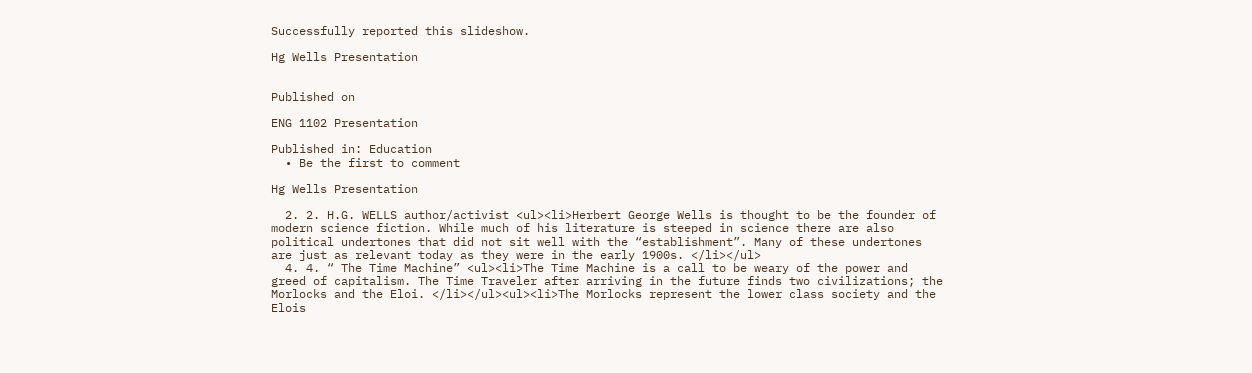Successfully reported this slideshow.

Hg Wells Presentation


Published on

ENG 1102 Presentation

Published in: Education
  • Be the first to comment

Hg Wells Presentation

  2. 2. H.G. WELLS author/activist <ul><li>Herbert George Wells is thought to be the founder of modern science fiction. While much of his literature is steeped in science there are also political undertones that did not sit well with the “establishment”. Many of these undertones are just as relevant today as they were in the early 1900s. </li></ul>
  4. 4. “ The Time Machine” <ul><li>The Time Machine is a call to be weary of the power and greed of capitalism. The Time Traveler after arriving in the future finds two civilizations; the Morlocks and the Eloi. </li></ul><ul><li>The Morlocks represent the lower class society and the Elois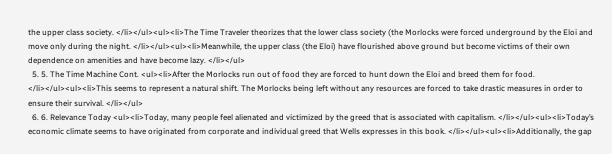the upper class society. </li></ul><ul><li>The Time Traveler theorizes that the lower class society (the Morlocks were forced underground by the Eloi and move only during the night. </li></ul><ul><li>Meanwhile, the upper class (the Eloi) have flourished above ground but become victims of their own dependence on amenities and have become lazy. </li></ul>
  5. 5. The Time Machine Cont. <ul><li>After the Morlocks run out of food they are forced to hunt down the Eloi and breed them for food. </li></ul><ul><li>This seems to represent a natural shift. The Morlocks being left without any resources are forced to take drastic measures in order to ensure their survival. </li></ul>
  6. 6. Relevance Today <ul><li>Today, many people feel alienated and victimized by the greed that is associated with capitalism. </li></ul><ul><li>Today’s economic climate seems to have originated from corporate and individual greed that Wells expresses in this book. </li></ul><ul><li>Additionally, the gap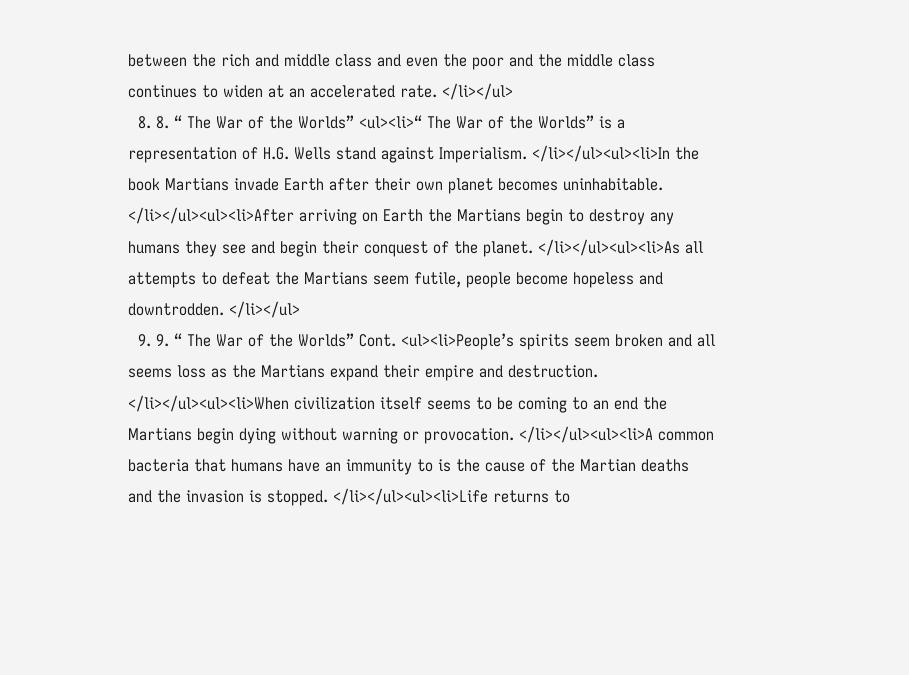between the rich and middle class and even the poor and the middle class continues to widen at an accelerated rate. </li></ul>
  8. 8. “ The War of the Worlds” <ul><li>“ The War of the Worlds” is a representation of H.G. Wells stand against Imperialism. </li></ul><ul><li>In the book Martians invade Earth after their own planet becomes uninhabitable. </li></ul><ul><li>After arriving on Earth the Martians begin to destroy any humans they see and begin their conquest of the planet. </li></ul><ul><li>As all attempts to defeat the Martians seem futile, people become hopeless and downtrodden. </li></ul>
  9. 9. “ The War of the Worlds” Cont. <ul><li>People’s spirits seem broken and all seems loss as the Martians expand their empire and destruction. </li></ul><ul><li>When civilization itself seems to be coming to an end the Martians begin dying without warning or provocation. </li></ul><ul><li>A common bacteria that humans have an immunity to is the cause of the Martian deaths and the invasion is stopped. </li></ul><ul><li>Life returns to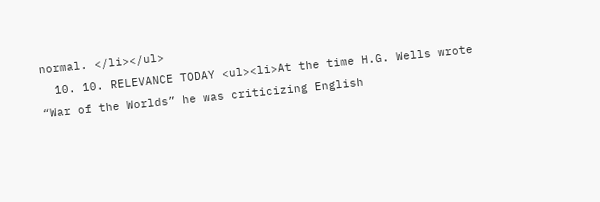normal. </li></ul>
  10. 10. RELEVANCE TODAY <ul><li>At the time H.G. Wells wrote “War of the Worlds” he was criticizing English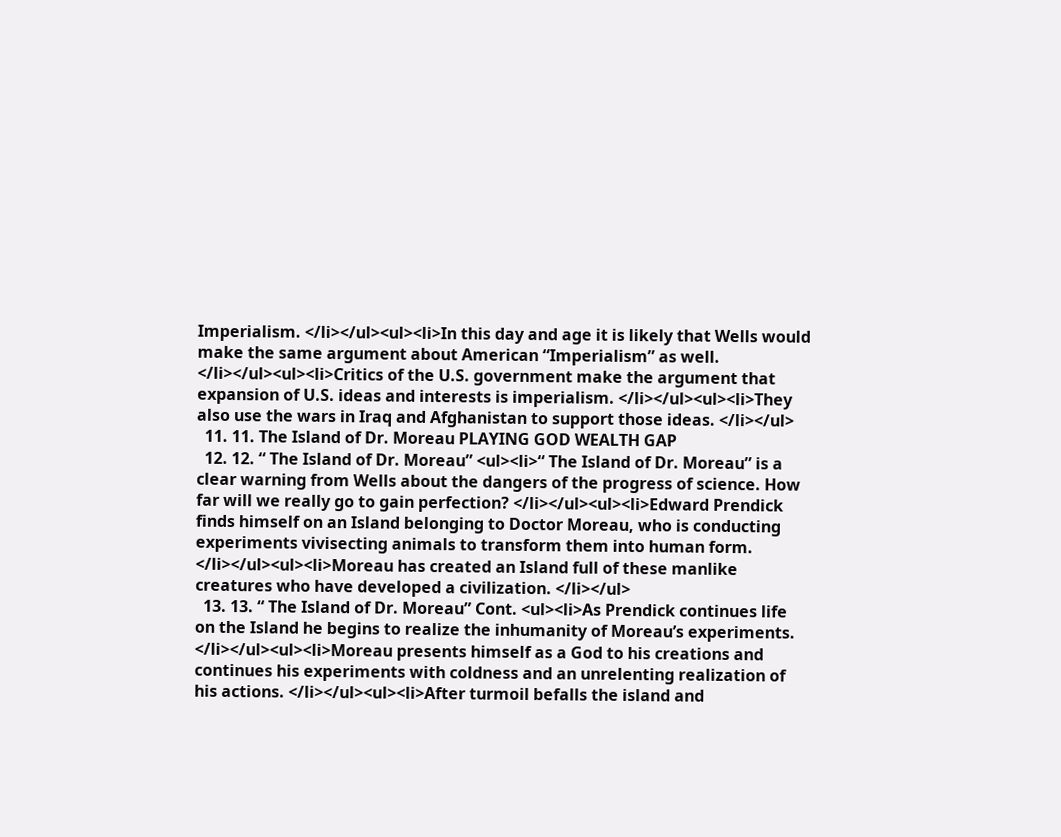Imperialism. </li></ul><ul><li>In this day and age it is likely that Wells would make the same argument about American “Imperialism” as well. </li></ul><ul><li>Critics of the U.S. government make the argument that expansion of U.S. ideas and interests is imperialism. </li></ul><ul><li>They also use the wars in Iraq and Afghanistan to support those ideas. </li></ul>
  11. 11. The Island of Dr. Moreau PLAYING GOD WEALTH GAP
  12. 12. “ The Island of Dr. Moreau” <ul><li>“ The Island of Dr. Moreau” is a clear warning from Wells about the dangers of the progress of science. How far will we really go to gain perfection? </li></ul><ul><li>Edward Prendick finds himself on an Island belonging to Doctor Moreau, who is conducting experiments vivisecting animals to transform them into human form. </li></ul><ul><li>Moreau has created an Island full of these manlike creatures who have developed a civilization. </li></ul>
  13. 13. “ The Island of Dr. Moreau” Cont. <ul><li>As Prendick continues life on the Island he begins to realize the inhumanity of Moreau’s experiments. </li></ul><ul><li>Moreau presents himself as a God to his creations and continues his experiments with coldness and an unrelenting realization of his actions. </li></ul><ul><li>After turmoil befalls the island and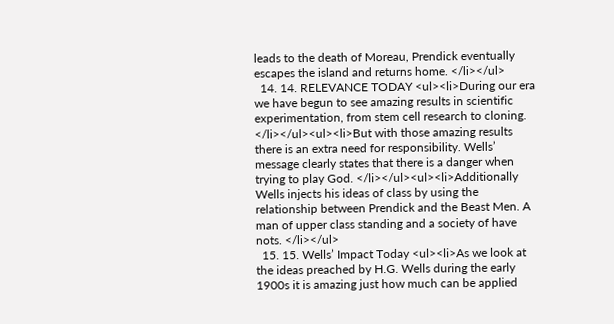leads to the death of Moreau, Prendick eventually escapes the island and returns home. </li></ul>
  14. 14. RELEVANCE TODAY <ul><li>During our era we have begun to see amazing results in scientific experimentation, from stem cell research to cloning. </li></ul><ul><li>But with those amazing results there is an extra need for responsibility. Wells’ message clearly states that there is a danger when trying to play God. </li></ul><ul><li>Additionally Wells injects his ideas of class by using the relationship between Prendick and the Beast Men. A man of upper class standing and a society of have nots. </li></ul>
  15. 15. Wells’ Impact Today <ul><li>As we look at the ideas preached by H.G. Wells during the early 1900s it is amazing just how much can be applied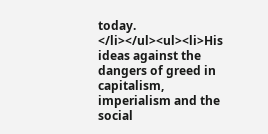today. </li></ul><ul><li>His ideas against the dangers of greed in capitalism, imperialism and the social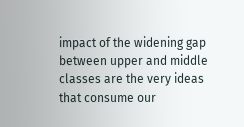impact of the widening gap between upper and middle classes are the very ideas that consume our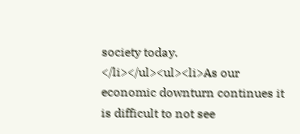society today. </li></ul><ul><li>As our economic downturn continues it is difficult to not see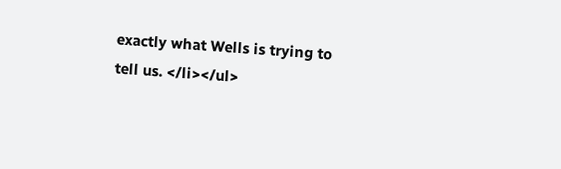exactly what Wells is trying to tell us. </li></ul>